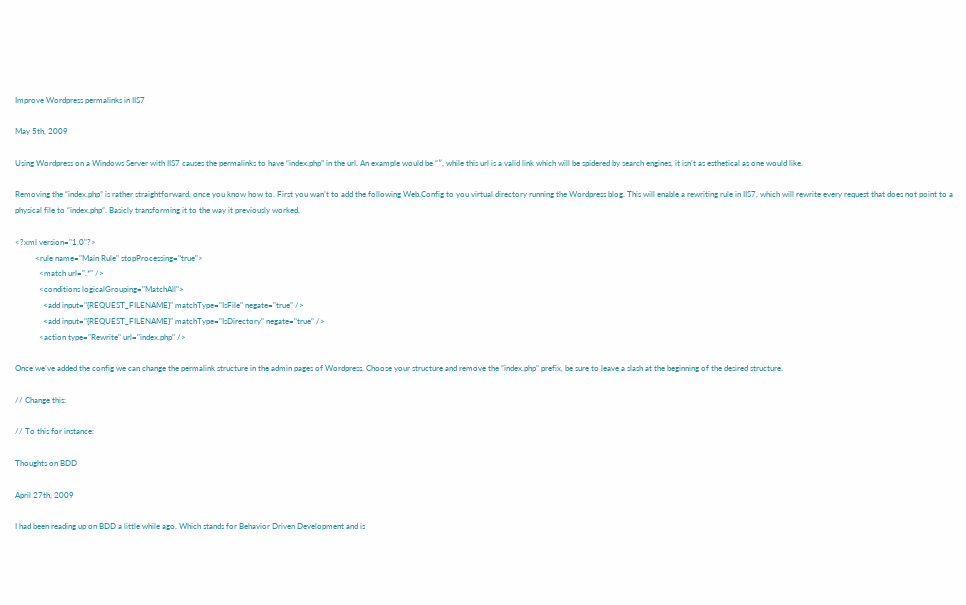Improve Wordpress permalinks in IIS7

May 5th, 2009

Using Wordpress on a Windows Server with IIS7 causes the permalinks to have “index.php” in the url. An example would be “″, while this url is a valid link which will be spidered by search engines, it isn’t as esthetical as one would like.

Removing the “index.php” is rather straightforward, once you know how to. First you wan’t to add the following Web.Config to you virtual directory running the Wordpress blog. This will enable a rewriting rule in IIS7, which will rewrite every request that does not point to a physical file to “index.php”. Basicly transforming it to the way it previously worked.

<?xml version="1.0"?>
          <rule name="Main Rule" stopProcessing="true">
            <match url=".*" />
            <conditions logicalGrouping="MatchAll">
              <add input="{REQUEST_FILENAME}" matchType="IsFile" negate="true" />
              <add input="{REQUEST_FILENAME}" matchType="IsDirectory" negate="true" />
            <action type="Rewrite" url="index.php" />

Once we’ve added the config we can change the permalink structure in the admin pages of Wordpress. Choose your structure and remove the “index.php” prefix, be sure to leave a slash at the beginning of the desired structure.

// Change this:

// To this for instance:

Thoughts on BDD

April 27th, 2009

I had been reading up on BDD a little while ago. Which stands for Behavior Driven Development and is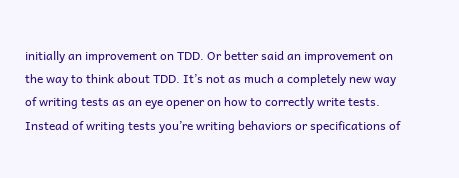initially an improvement on TDD. Or better said an improvement on the way to think about TDD. It’s not as much a completely new way of writing tests as an eye opener on how to correctly write tests. Instead of writing tests you’re writing behaviors or specifications of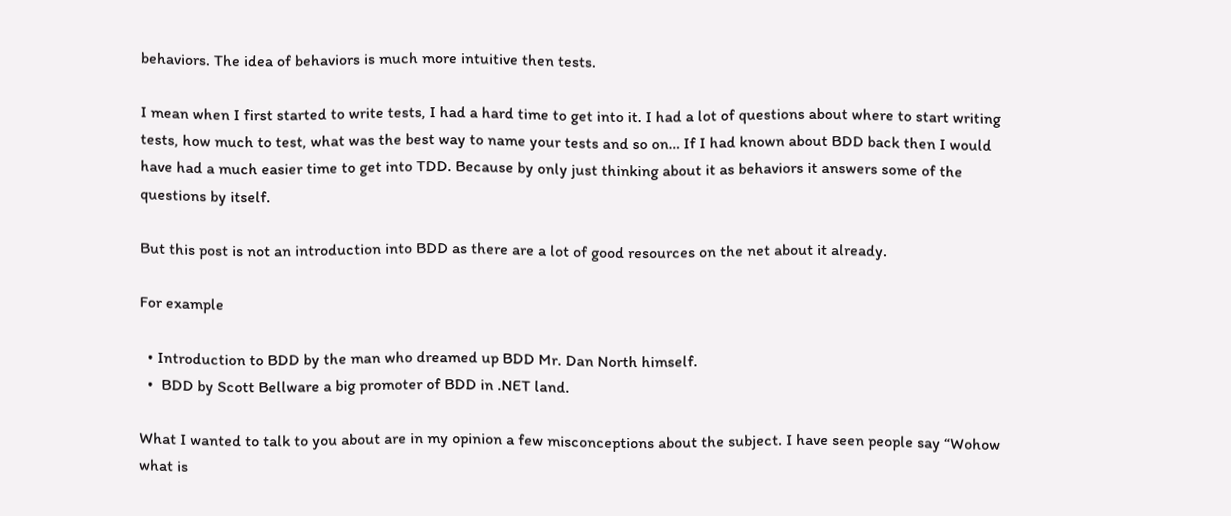behaviors. The idea of behaviors is much more intuitive then tests.

I mean when I first started to write tests, I had a hard time to get into it. I had a lot of questions about where to start writing tests, how much to test, what was the best way to name your tests and so on… If I had known about BDD back then I would have had a much easier time to get into TDD. Because by only just thinking about it as behaviors it answers some of the questions by itself.

But this post is not an introduction into BDD as there are a lot of good resources on the net about it already.

For example

  • Introduction to BDD by the man who dreamed up BDD Mr. Dan North himself.
  •  BDD by Scott Bellware a big promoter of BDD in .NET land.

What I wanted to talk to you about are in my opinion a few misconceptions about the subject. I have seen people say “Wohow what is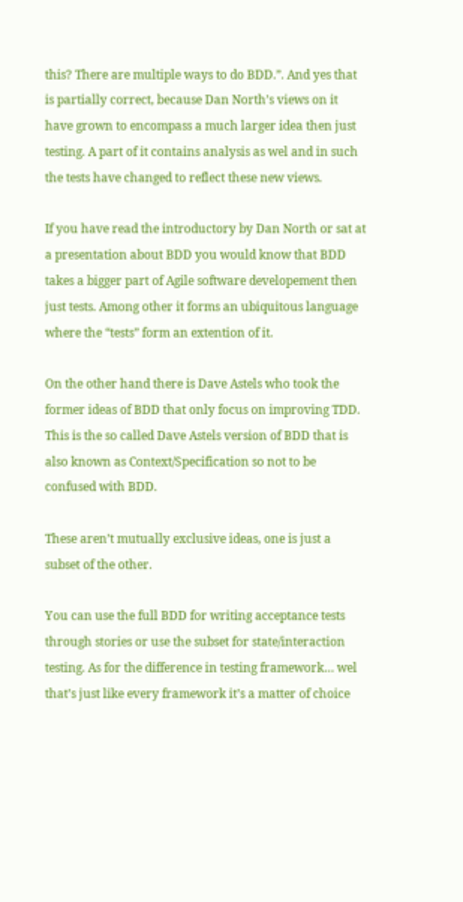this? There are multiple ways to do BDD.”. And yes that is partially correct, because Dan North’s views on it have grown to encompass a much larger idea then just testing. A part of it contains analysis as wel and in such the tests have changed to reflect these new views.

If you have read the introductory by Dan North or sat at a presentation about BDD you would know that BDD takes a bigger part of Agile software developement then just tests. Among other it forms an ubiquitous language where the “tests” form an extention of it.

On the other hand there is Dave Astels who took the former ideas of BDD that only focus on improving TDD. This is the so called Dave Astels version of BDD that is also known as Context/Specification so not to be confused with BDD.

These aren’t mutually exclusive ideas, one is just a subset of the other.

You can use the full BDD for writing acceptance tests through stories or use the subset for state/interaction testing. As for the difference in testing framework… wel that’s just like every framework it’s a matter of choice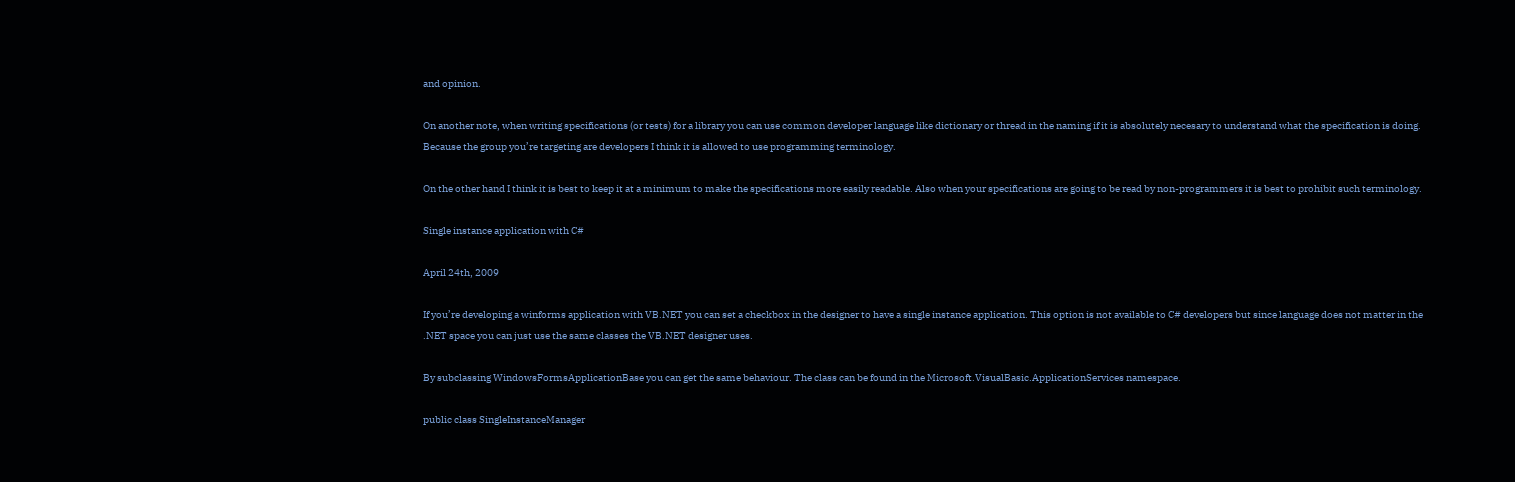and opinion.

On another note, when writing specifications (or tests) for a library you can use common developer language like dictionary or thread in the naming if it is absolutely necesary to understand what the specification is doing. Because the group you’re targeting are developers I think it is allowed to use programming terminology.

On the other hand I think it is best to keep it at a minimum to make the specifications more easily readable. Also when your specifications are going to be read by non-programmers it is best to prohibit such terminology.

Single instance application with C#

April 24th, 2009

If you’re developing a winforms application with VB.NET you can set a checkbox in the designer to have a single instance application. This option is not available to C# developers but since language does not matter in the .NET space you can just use the same classes the VB.NET designer uses.

By subclassing WindowsFormsApplicationBase you can get the same behaviour. The class can be found in the Microsoft.VisualBasic.ApplicationServices namespace.

public class SingleInstanceManager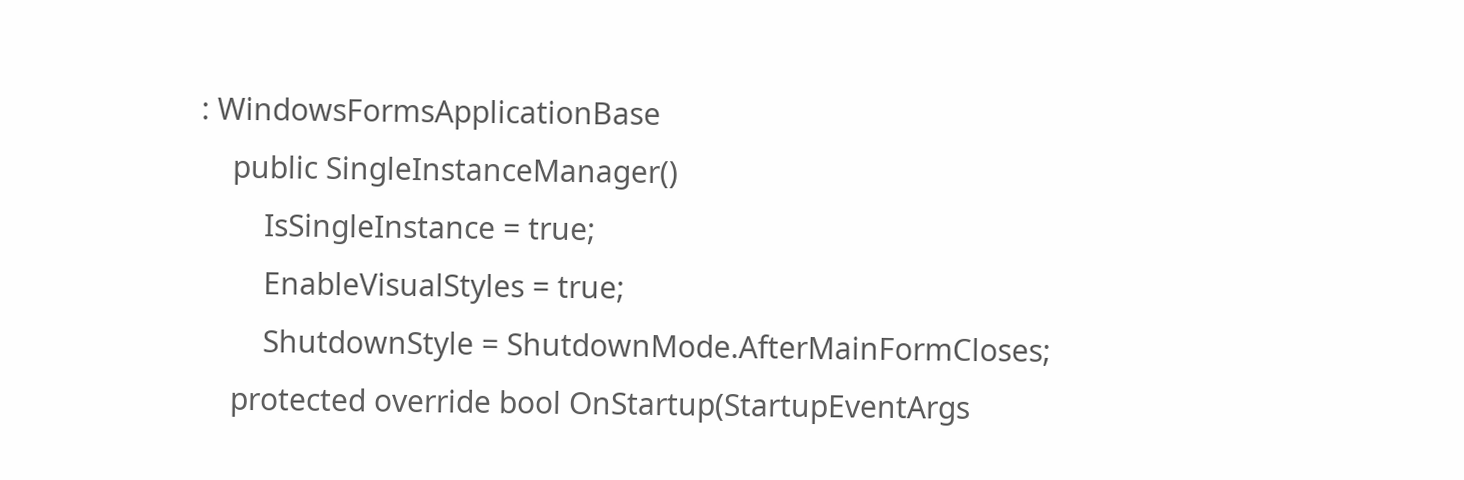: WindowsFormsApplicationBase
    public SingleInstanceManager()
        IsSingleInstance = true;
        EnableVisualStyles = true;
        ShutdownStyle = ShutdownMode.AfterMainFormCloses;
    protected override bool OnStartup(StartupEventArgs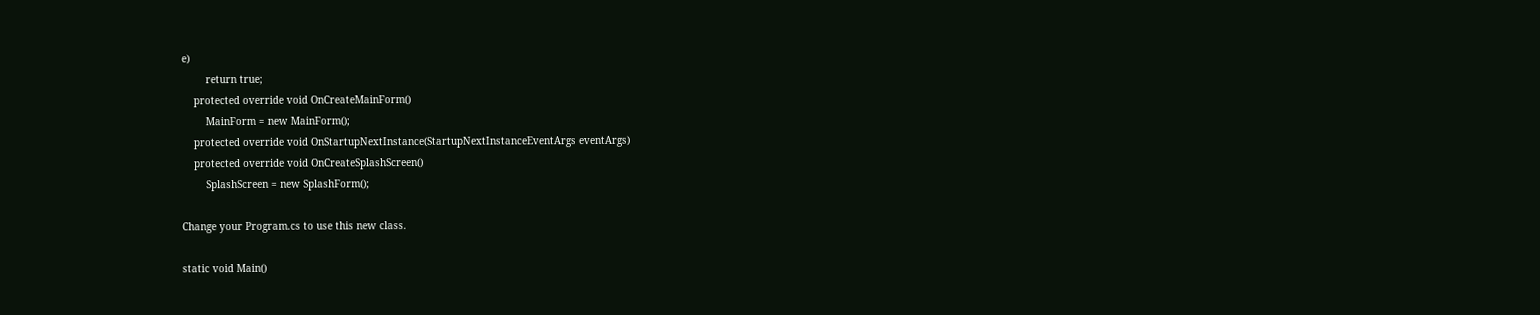e)
        return true;
    protected override void OnCreateMainForm()
        MainForm = new MainForm();
    protected override void OnStartupNextInstance(StartupNextInstanceEventArgs eventArgs)
    protected override void OnCreateSplashScreen()
        SplashScreen = new SplashForm();

Change your Program.cs to use this new class.

static void Main()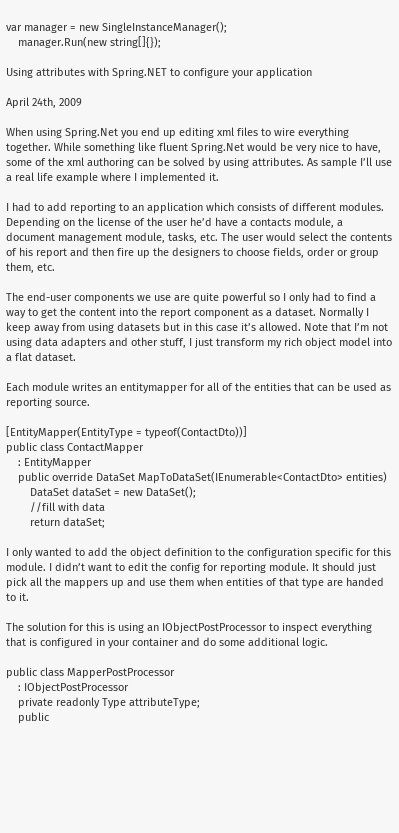var manager = new SingleInstanceManager();
    manager.Run(new string[]{});

Using attributes with Spring.NET to configure your application

April 24th, 2009

When using Spring.Net you end up editing xml files to wire everything together. While something like fluent Spring.Net would be very nice to have, some of the xml authoring can be solved by using attributes. As sample I’ll use a real life example where I implemented it.

I had to add reporting to an application which consists of different modules. Depending on the license of the user he’d have a contacts module, a document management module, tasks, etc. The user would select the contents of his report and then fire up the designers to choose fields, order or group them, etc.

The end-user components we use are quite powerful so I only had to find a way to get the content into the report component as a dataset. Normally I keep away from using datasets but in this case it’s allowed. Note that I’m not using data adapters and other stuff, I just transform my rich object model into a flat dataset.

Each module writes an entitymapper for all of the entities that can be used as reporting source.

[EntityMapper(EntityType = typeof(ContactDto))]
public class ContactMapper
    : EntityMapper
    public override DataSet MapToDataSet(IEnumerable<ContactDto> entities)
        DataSet dataSet = new DataSet();
        //fill with data
        return dataSet;

I only wanted to add the object definition to the configuration specific for this module. I didn’t want to edit the config for reporting module. It should just pick all the mappers up and use them when entities of that type are handed to it.

The solution for this is using an IObjectPostProcessor to inspect everything that is configured in your container and do some additional logic.

public class MapperPostProcessor
    : IObjectPostProcessor
    private readonly Type attributeType;
    public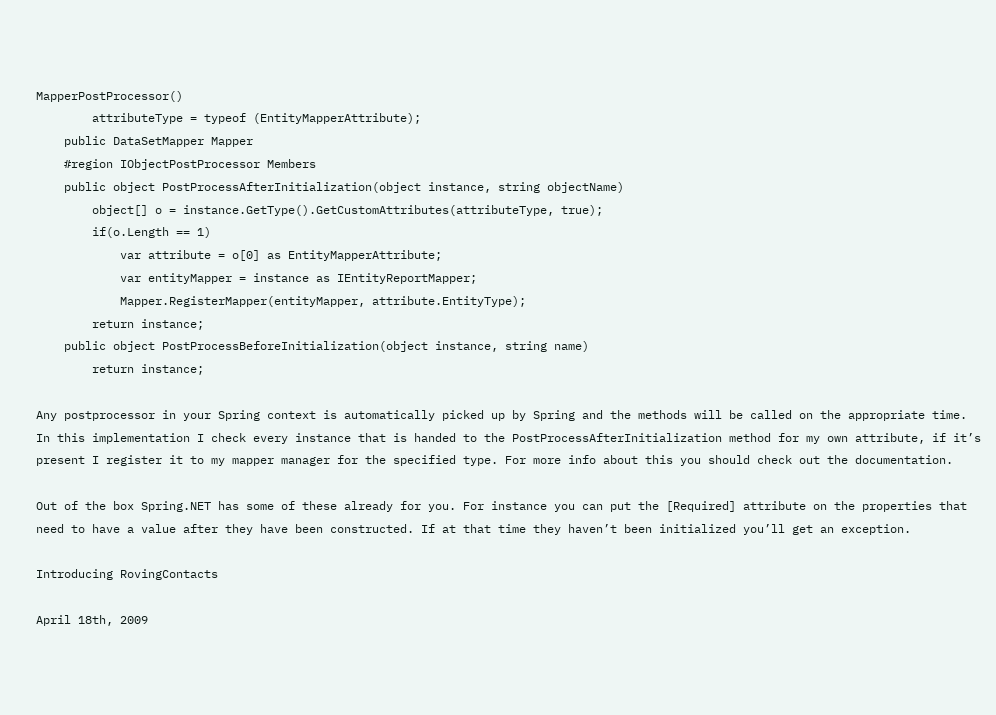MapperPostProcessor()
        attributeType = typeof (EntityMapperAttribute);
    public DataSetMapper Mapper
    #region IObjectPostProcessor Members
    public object PostProcessAfterInitialization(object instance, string objectName)
        object[] o = instance.GetType().GetCustomAttributes(attributeType, true);
        if(o.Length == 1)
            var attribute = o[0] as EntityMapperAttribute;
            var entityMapper = instance as IEntityReportMapper;
            Mapper.RegisterMapper(entityMapper, attribute.EntityType);
        return instance;
    public object PostProcessBeforeInitialization(object instance, string name)
        return instance;

Any postprocessor in your Spring context is automatically picked up by Spring and the methods will be called on the appropriate time. In this implementation I check every instance that is handed to the PostProcessAfterInitialization method for my own attribute, if it’s present I register it to my mapper manager for the specified type. For more info about this you should check out the documentation.

Out of the box Spring.NET has some of these already for you. For instance you can put the [Required] attribute on the properties that need to have a value after they have been constructed. If at that time they haven’t been initialized you’ll get an exception.

Introducing RovingContacts

April 18th, 2009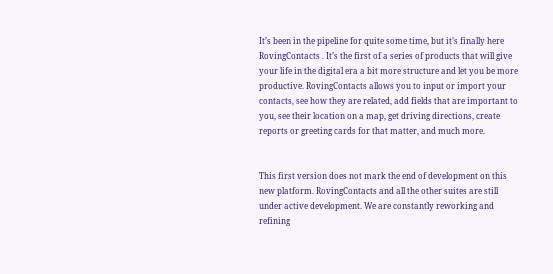It’s been in the pipeline for quite some time, but it’s finally here RovingContacts . It’s the first of a series of products that will give your life in the digital era a bit more structure and let you be more productive. RovingContacts allows you to input or import your contacts, see how they are related, add fields that are important to you, see their location on a map, get driving directions, create reports or greeting cards for that matter, and much more.


This first version does not mark the end of development on this new platform. RovingContacts and all the other suites are still under active development. We are constantly reworking and refining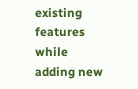existing features while adding new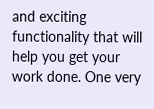and exciting functionality that will help you get your work done. One very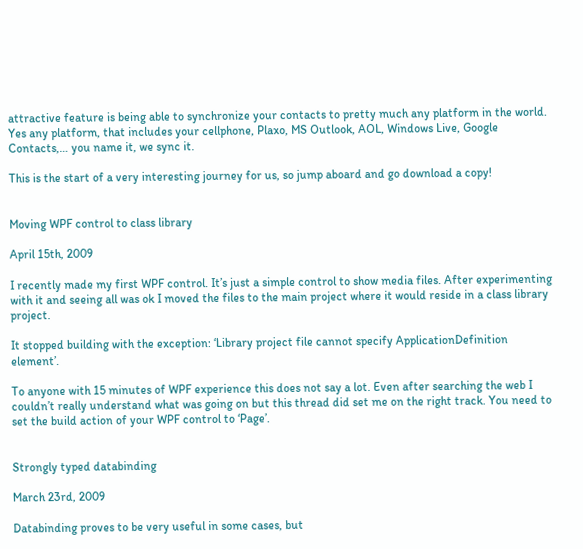attractive feature is being able to synchronize your contacts to pretty much any platform in the world. Yes any platform, that includes your cellphone, Plaxo, MS Outlook, AOL, Windows Live, Google Contacts,… you name it, we sync it.

This is the start of a very interesting journey for us, so jump aboard and go download a copy!


Moving WPF control to class library

April 15th, 2009

I recently made my first WPF control. It’s just a simple control to show media files. After experimenting with it and seeing all was ok I moved the files to the main project where it would reside in a class library project.

It stopped building with the exception: ‘Library project file cannot specify ApplicationDefinition element’.

To anyone with 15 minutes of WPF experience this does not say a lot. Even after searching the web I couldn’t really understand what was going on but this thread did set me on the right track. You need to set the build action of your WPF control to ‘Page’.


Strongly typed databinding

March 23rd, 2009

Databinding proves to be very useful in some cases, but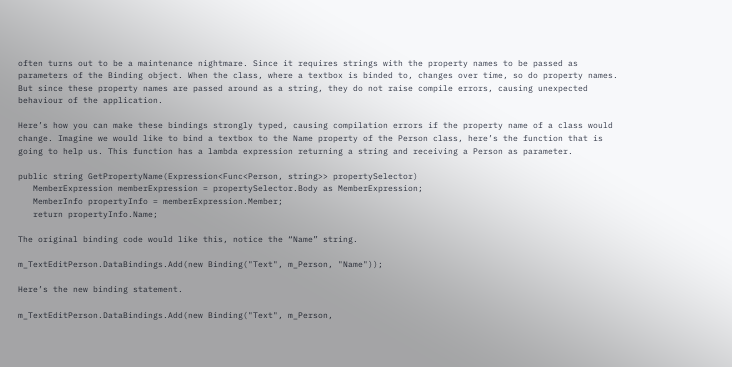often turns out to be a maintenance nightmare. Since it requires strings with the property names to be passed as parameters of the Binding object. When the class, where a textbox is binded to, changes over time, so do property names. But since these property names are passed around as a string, they do not raise compile errors, causing unexpected behaviour of the application.

Here’s how you can make these bindings strongly typed, causing compilation errors if the property name of a class would change. Imagine we would like to bind a textbox to the Name property of the Person class, here’s the function that is going to help us. This function has a lambda expression returning a string and receiving a Person as parameter.

public string GetPropertyName(Expression<Func<Person, string>> propertySelector)
   MemberExpression memberExpression = propertySelector.Body as MemberExpression;
   MemberInfo propertyInfo = memberExpression.Member;
   return propertyInfo.Name;

The original binding code would like this, notice the “Name” string.

m_TextEditPerson.DataBindings.Add(new Binding("Text", m_Person, "Name"));

Here’s the new binding statement.

m_TextEditPerson.DataBindings.Add(new Binding("Text", m_Person,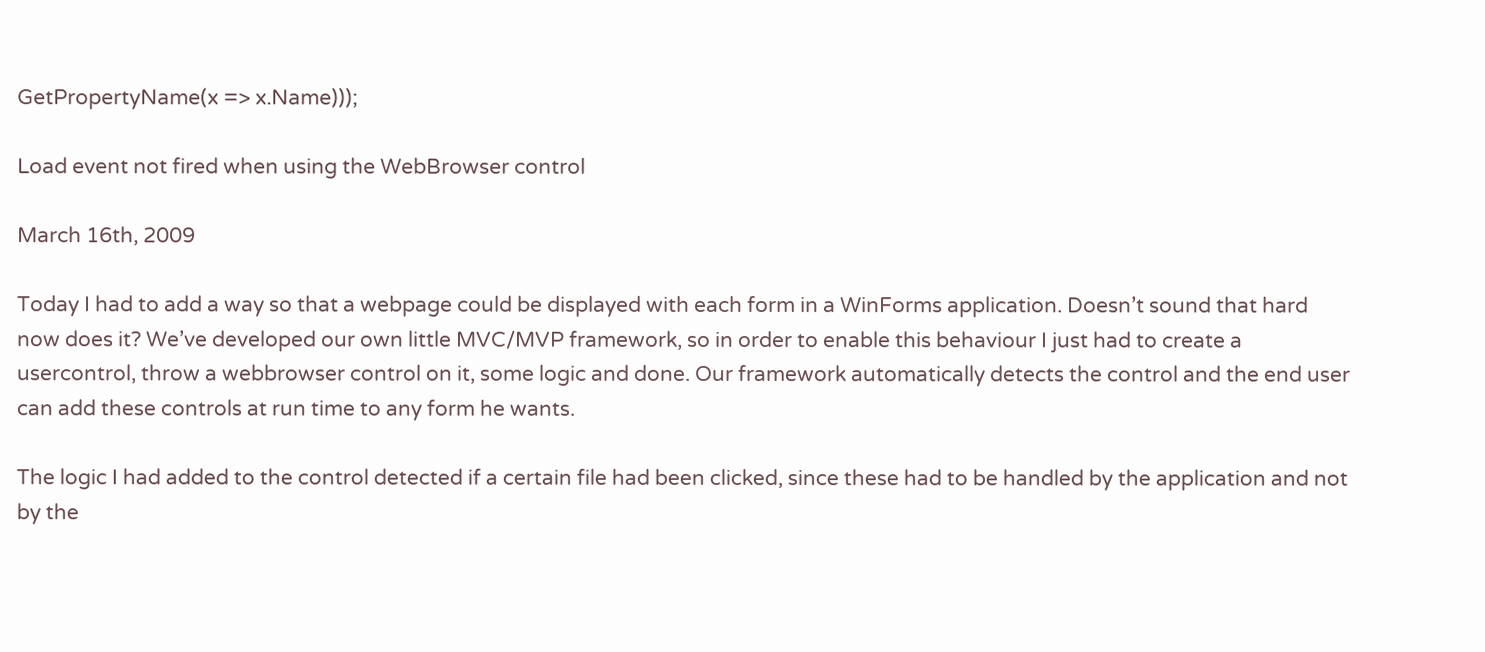GetPropertyName(x => x.Name)));

Load event not fired when using the WebBrowser control

March 16th, 2009

Today I had to add a way so that a webpage could be displayed with each form in a WinForms application. Doesn’t sound that hard now does it? We’ve developed our own little MVC/MVP framework, so in order to enable this behaviour I just had to create a usercontrol, throw a webbrowser control on it, some logic and done. Our framework automatically detects the control and the end user can add these controls at run time to any form he wants.

The logic I had added to the control detected if a certain file had been clicked, since these had to be handled by the application and not by the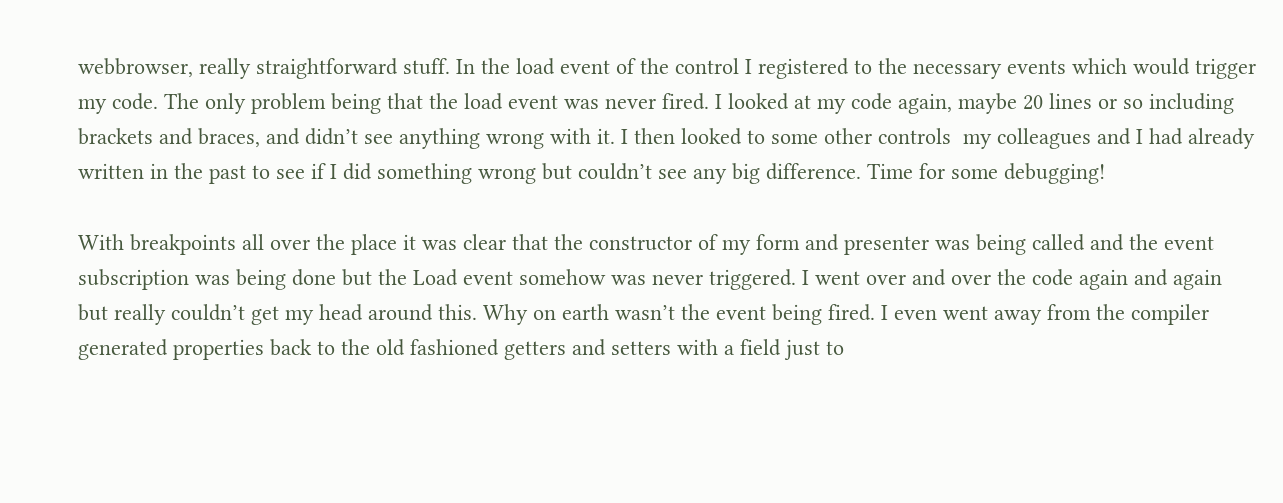webbrowser, really straightforward stuff. In the load event of the control I registered to the necessary events which would trigger my code. The only problem being that the load event was never fired. I looked at my code again, maybe 20 lines or so including brackets and braces, and didn’t see anything wrong with it. I then looked to some other controls  my colleagues and I had already written in the past to see if I did something wrong but couldn’t see any big difference. Time for some debugging!

With breakpoints all over the place it was clear that the constructor of my form and presenter was being called and the event subscription was being done but the Load event somehow was never triggered. I went over and over the code again and again but really couldn’t get my head around this. Why on earth wasn’t the event being fired. I even went away from the compiler generated properties back to the old fashioned getters and setters with a field just to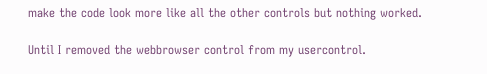make the code look more like all the other controls but nothing worked.

Until I removed the webbrowser control from my usercontrol.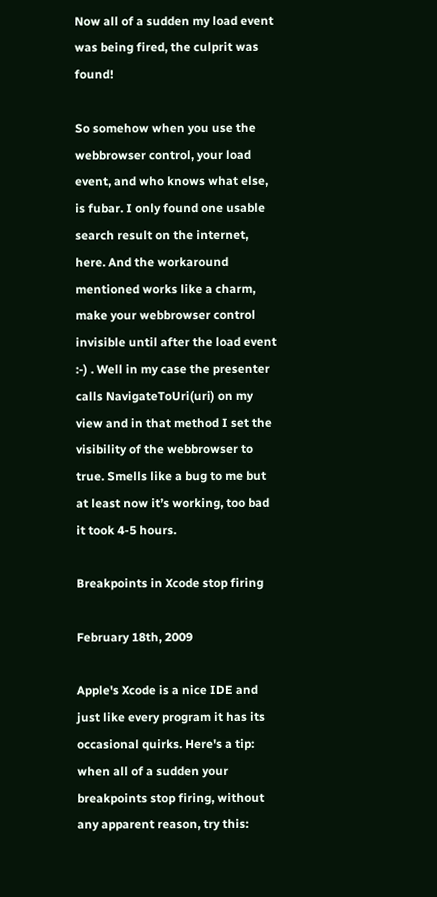Now all of a sudden my load event was being fired, the culprit was found!

So somehow when you use the webbrowser control, your load event, and who knows what else, is fubar. I only found one usable search result on the internet, here. And the workaround mentioned works like a charm, make your webbrowser control invisible until after the load event :-) . Well in my case the presenter calls NavigateToUri(uri) on my view and in that method I set the visibility of the webbrowser to true. Smells like a bug to me but at least now it’s working, too bad it took 4-5 hours.

Breakpoints in Xcode stop firing

February 18th, 2009

Apple's Xcode is a nice IDE and just like every program it has its occasional quirks. Here's a tip: when all of a sudden your breakpoints stop firing, without any apparent reason, try this: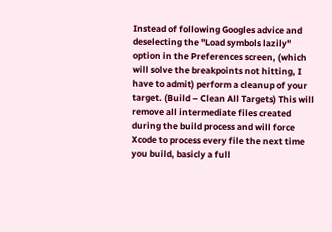Instead of following Googles advice and deselecting the "Load symbols lazily" option in the Preferences screen, (which will solve the breakpoints not hitting, I have to admit) perform a cleanup of your target. (Build – Clean All Targets) This will remove all intermediate files created during the build process and will force Xcode to process every file the next time you build, basicly a full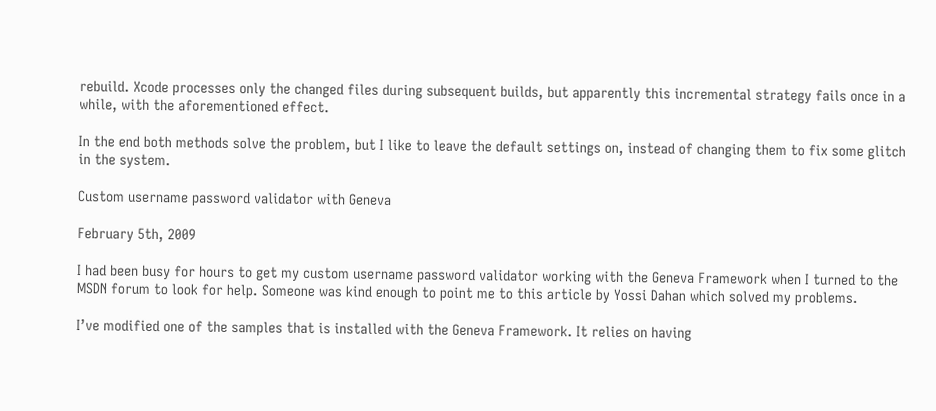rebuild. Xcode processes only the changed files during subsequent builds, but apparently this incremental strategy fails once in a while, with the aforementioned effect.

In the end both methods solve the problem, but I like to leave the default settings on, instead of changing them to fix some glitch in the system.

Custom username password validator with Geneva

February 5th, 2009

I had been busy for hours to get my custom username password validator working with the Geneva Framework when I turned to the MSDN forum to look for help. Someone was kind enough to point me to this article by Yossi Dahan which solved my problems.

I’ve modified one of the samples that is installed with the Geneva Framework. It relies on having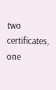two certificates, one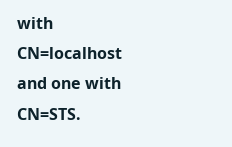with CN=localhost and one with CN=STS.